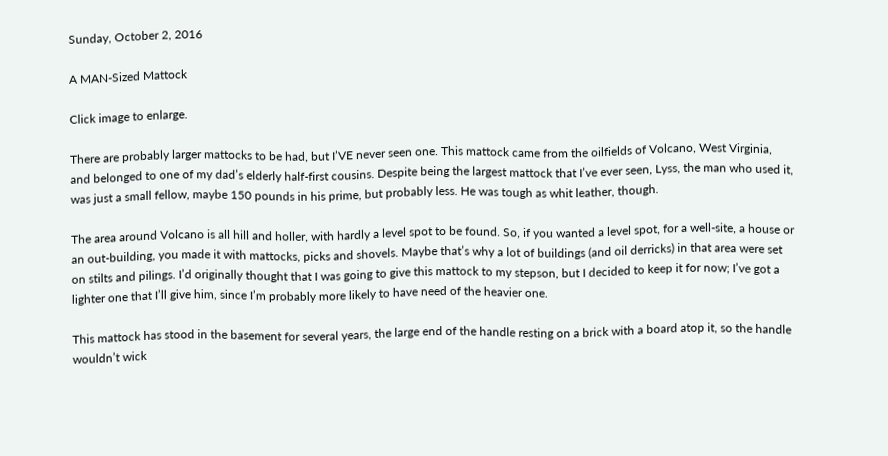Sunday, October 2, 2016

A MAN-Sized Mattock

Click image to enlarge.

There are probably larger mattocks to be had, but I’VE never seen one. This mattock came from the oilfields of Volcano, West Virginia, and belonged to one of my dad’s elderly half-first cousins. Despite being the largest mattock that I’ve ever seen, Lyss, the man who used it, was just a small fellow, maybe 150 pounds in his prime, but probably less. He was tough as whit leather, though.

The area around Volcano is all hill and holler, with hardly a level spot to be found. So, if you wanted a level spot, for a well-site, a house or an out-building, you made it with mattocks, picks and shovels. Maybe that’s why a lot of buildings (and oil derricks) in that area were set on stilts and pilings. I’d originally thought that I was going to give this mattock to my stepson, but I decided to keep it for now; I’ve got a lighter one that I’ll give him, since I’m probably more likely to have need of the heavier one.

This mattock has stood in the basement for several years, the large end of the handle resting on a brick with a board atop it, so the handle wouldn’t wick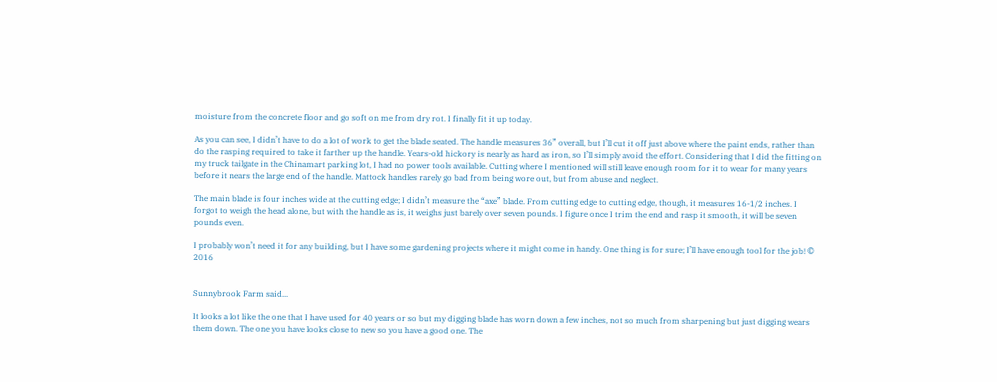moisture from the concrete floor and go soft on me from dry rot. I finally fit it up today.

As you can see, I didn’t have to do a lot of work to get the blade seated. The handle measures 36” overall, but I’ll cut it off just above where the paint ends, rather than do the rasping required to take it farther up the handle. Years-old hickory is nearly as hard as iron, so I’ll simply avoid the effort. Considering that I did the fitting on my truck tailgate in the Chinamart parking lot, I had no power tools available. Cutting where I mentioned will still leave enough room for it to wear for many years before it nears the large end of the handle. Mattock handles rarely go bad from being wore out, but from abuse and neglect.

The main blade is four inches wide at the cutting edge; I didn’t measure the “axe” blade. From cutting edge to cutting edge, though, it measures 16-1/2 inches. I forgot to weigh the head alone, but with the handle as is, it weighs just barely over seven pounds. I figure once I trim the end and rasp it smooth, it will be seven pounds even.

I probably won’t need it for any building, but I have some gardening projects where it might come in handy. One thing is for sure; I’ll have enough tool for the job! © 2016


Sunnybrook Farm said...

It looks a lot like the one that I have used for 40 years or so but my digging blade has worn down a few inches, not so much from sharpening but just digging wears them down. The one you have looks close to new so you have a good one. The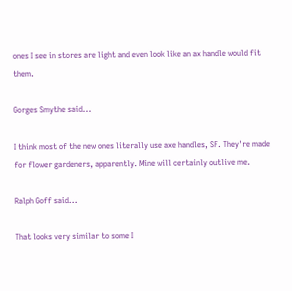ones I see in stores are light and even look like an ax handle would fit them.

Gorges Smythe said...

I think most of the new ones literally use axe handles, SF. They're made for flower gardeners, apparently. Mine will certainly outlive me.

Ralph Goff said...

That looks very similar to some I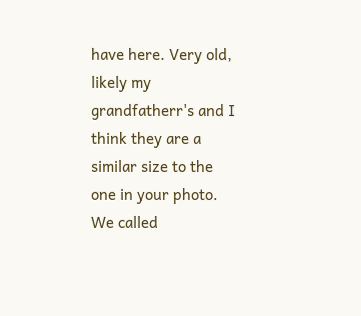have here. Very old, likely my grandfatherr's and I think they are a similar size to the one in your photo. We called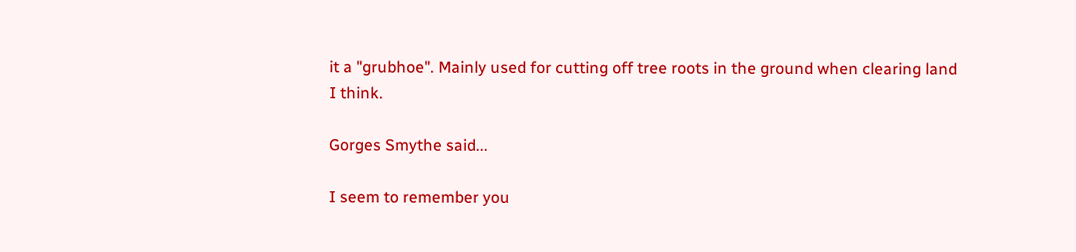it a "grubhoe". Mainly used for cutting off tree roots in the ground when clearing land I think.

Gorges Smythe said...

I seem to remember you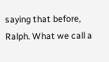saying that before, Ralph. What we call a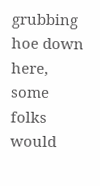grubbing hoe down here, some folks would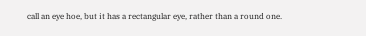call an eye hoe, but it has a rectangular eye, rather than a round one.